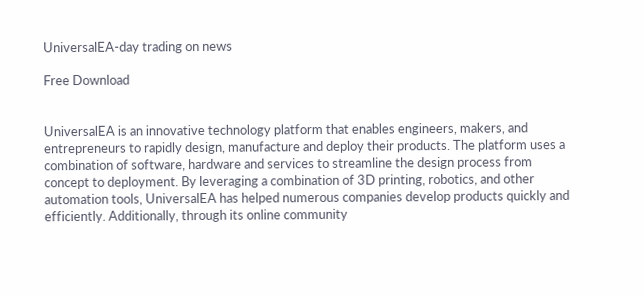UniversalEA-day trading on news

Free Download


UniversalEA is an innovative technology platform that enables engineers, makers, and entrepreneurs to rapidly design, manufacture and deploy their products. The platform uses a combination of software, hardware and services to streamline the design process from concept to deployment. By leveraging a combination of 3D printing, robotics, and other automation tools, UniversalEA has helped numerous companies develop products quickly and efficiently. Additionally, through its online community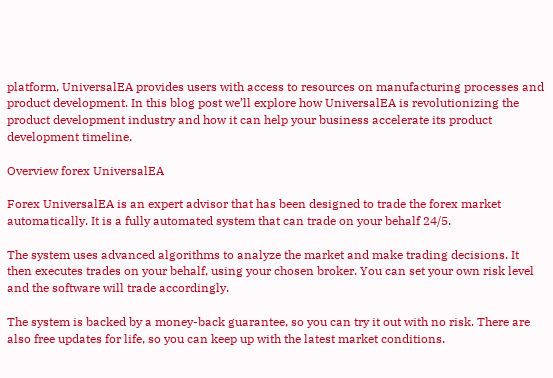platform, UniversalEA provides users with access to resources on manufacturing processes and product development. In this blog post we’ll explore how UniversalEA is revolutionizing the product development industry and how it can help your business accelerate its product development timeline.

Overview forex UniversalEA

Forex UniversalEA is an expert advisor that has been designed to trade the forex market automatically. It is a fully automated system that can trade on your behalf 24/5.

The system uses advanced algorithms to analyze the market and make trading decisions. It then executes trades on your behalf, using your chosen broker. You can set your own risk level and the software will trade accordingly.

The system is backed by a money-back guarantee, so you can try it out with no risk. There are also free updates for life, so you can keep up with the latest market conditions.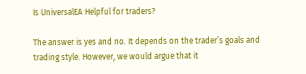Is UniversalEA Helpful for traders?

The answer is yes and no. It depends on the trader’s goals and trading style. However, we would argue that it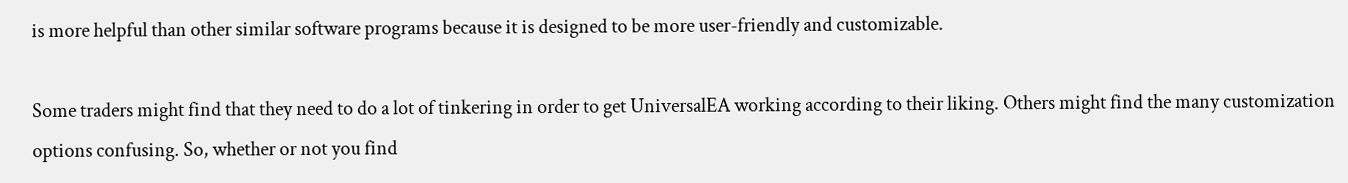is more helpful than other similar software programs because it is designed to be more user-friendly and customizable.

Some traders might find that they need to do a lot of tinkering in order to get UniversalEA working according to their liking. Others might find the many customization options confusing. So, whether or not you find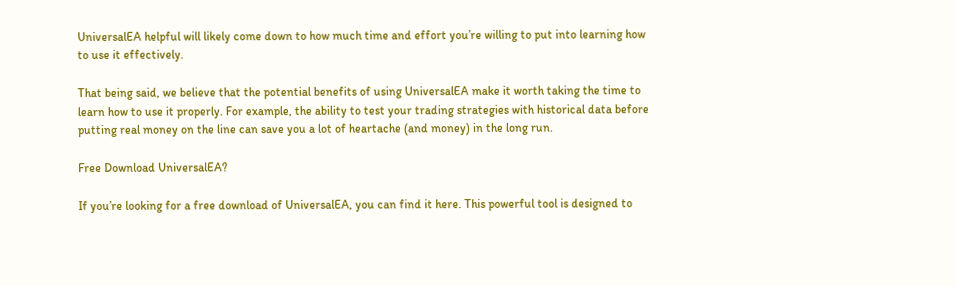UniversalEA helpful will likely come down to how much time and effort you’re willing to put into learning how to use it effectively.

That being said, we believe that the potential benefits of using UniversalEA make it worth taking the time to learn how to use it properly. For example, the ability to test your trading strategies with historical data before putting real money on the line can save you a lot of heartache (and money) in the long run.

Free Download UniversalEA?

If you’re looking for a free download of UniversalEA, you can find it here. This powerful tool is designed to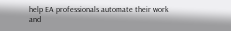help EA professionals automate their work and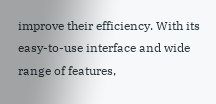improve their efficiency. With its easy-to-use interface and wide range of features,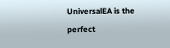UniversalEA is the perfect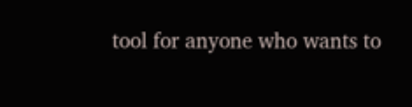tool for anyone who wants to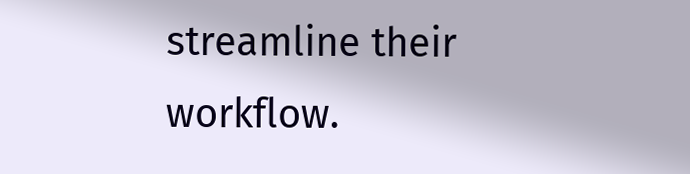streamline their workflow.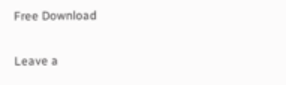Free Download

Leave a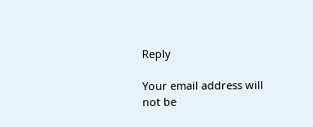Reply

Your email address will not be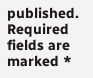published. Required fields are marked *